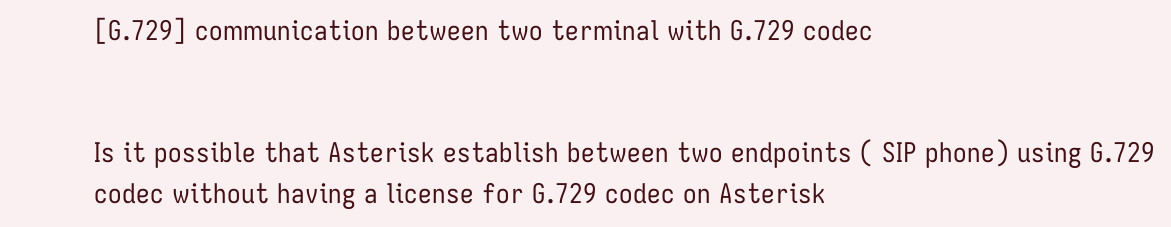[G.729] communication between two terminal with G.729 codec


Is it possible that Asterisk establish between two endpoints ( SIP phone) using G.729 codec without having a license for G.729 codec on Asterisk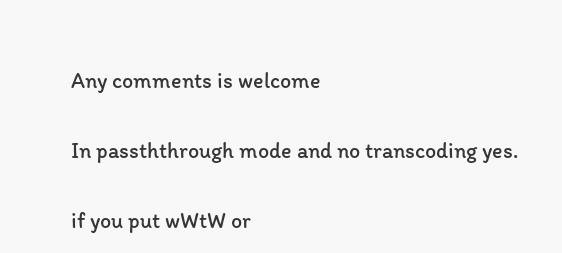Any comments is welcome

In passththrough mode and no transcoding yes.

if you put wWtW or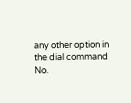any other option in the dial command No.